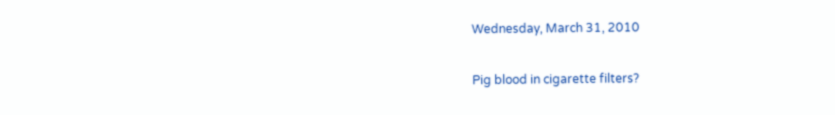Wednesday, March 31, 2010

Pig blood in cigarette filters?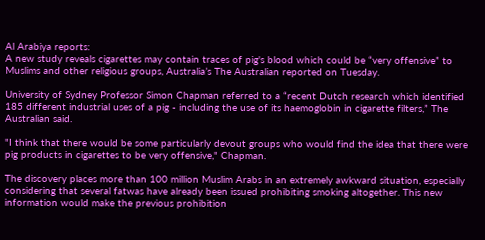Al Arabiya reports:
A new study reveals cigarettes may contain traces of pig's blood which could be “very offensive” to Muslims and other religious groups, Australia’s The Australian reported on Tuesday.

University of Sydney Professor Simon Chapman referred to a “recent Dutch research which identified 185 different industrial uses of a pig - including the use of its haemoglobin in cigarette filters,” The Australian said.

"I think that there would be some particularly devout groups who would find the idea that there were pig products in cigarettes to be very offensive," Chapman.

The discovery places more than 100 million Muslim Arabs in an extremely awkward situation, especially considering that several fatwas have already been issued prohibiting smoking altogether. This new information would make the previous prohibition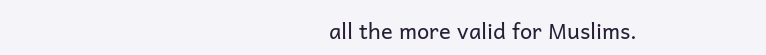all the more valid for Muslims.